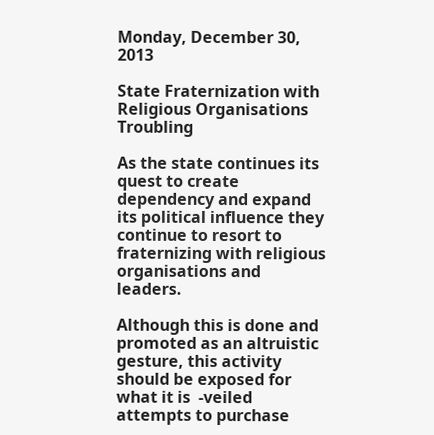Monday, December 30, 2013

State Fraternization with Religious Organisations Troubling

As the state continues its quest to create dependency and expand its political influence they continue to resort to fraternizing with religious organisations and leaders.

Although this is done and promoted as an altruistic gesture, this activity should be exposed for what it is  -veiled attempts to purchase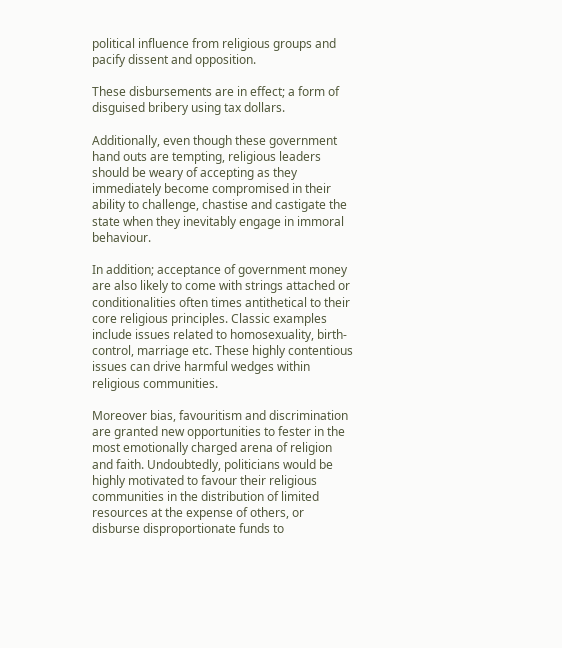political influence from religious groups and pacify dissent and opposition.

These disbursements are in effect; a form of disguised bribery using tax dollars.

Additionally, even though these government hand outs are tempting, religious leaders should be weary of accepting as they immediately become compromised in their ability to challenge, chastise and castigate the state when they inevitably engage in immoral behaviour.

In addition; acceptance of government money are also likely to come with strings attached or conditionalities often times antithetical to their core religious principles. Classic examples include issues related to homosexuality, birth-control, marriage etc. These highly contentious issues can drive harmful wedges within religious communities.

Moreover bias, favouritism and discrimination are granted new opportunities to fester in the most emotionally charged arena of religion and faith. Undoubtedly, politicians would be highly motivated to favour their religious communities in the distribution of limited resources at the expense of others, or disburse disproportionate funds to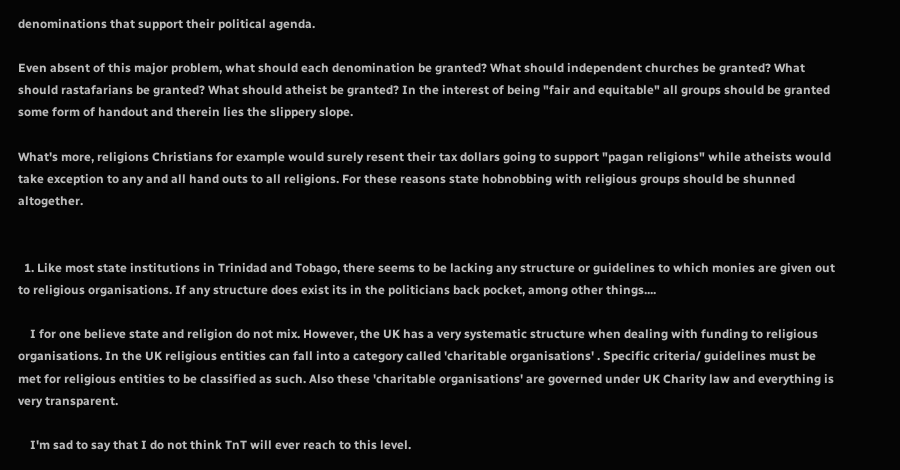denominations that support their political agenda.

Even absent of this major problem, what should each denomination be granted? What should independent churches be granted? What should rastafarians be granted? What should atheist be granted? In the interest of being "fair and equitable" all groups should be granted some form of handout and therein lies the slippery slope.

What's more, religions Christians for example would surely resent their tax dollars going to support "pagan religions" while atheists would take exception to any and all hand outs to all religions. For these reasons state hobnobbing with religious groups should be shunned altogether.


  1. Like most state institutions in Trinidad and Tobago, there seems to be lacking any structure or guidelines to which monies are given out to religious organisations. If any structure does exist its in the politicians back pocket, among other things....

    I for one believe state and religion do not mix. However, the UK has a very systematic structure when dealing with funding to religious organisations. In the UK religious entities can fall into a category called 'charitable organisations' . Specific criteria/ guidelines must be met for religious entities to be classified as such. Also these 'charitable organisations' are governed under UK Charity law and everything is very transparent.

    I'm sad to say that I do not think TnT will ever reach to this level.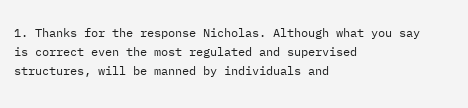1. Thanks for the response Nicholas. Although what you say is correct even the most regulated and supervised structures, will be manned by individuals and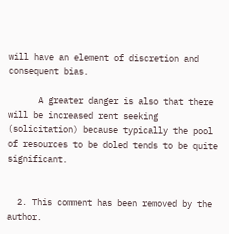will have an element of discretion and consequent bias.

      A greater danger is also that there will be increased rent seeking (solicitation) because typically the pool of resources to be doled tends to be quite significant.


  2. This comment has been removed by the author.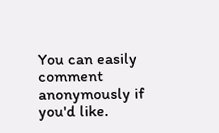You can easily comment anonymously if you'd like.